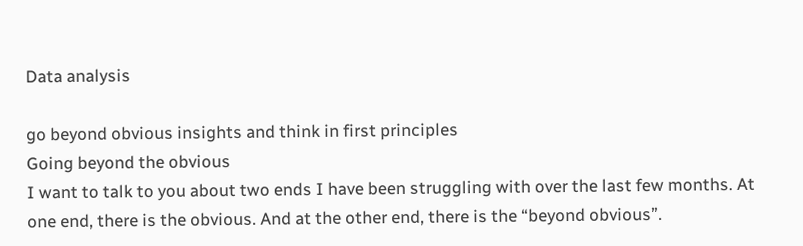Data analysis

go beyond obvious insights and think in first principles
Going beyond the obvious
I want to talk to you about two ends I have been struggling with over the last few months. At one end, there is the obvious. And at the other end, there is the “beyond obvious”.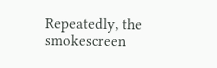Repeatedly, the smokescreen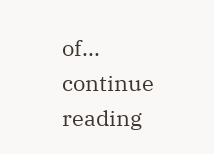of...
continue reading